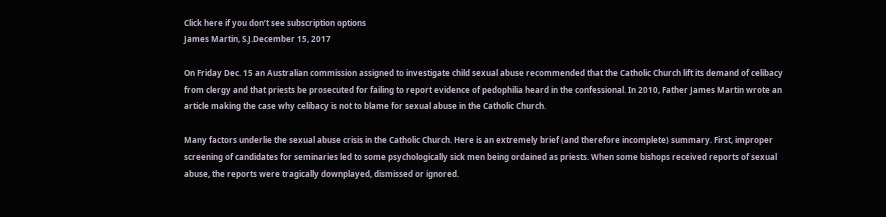Click here if you don’t see subscription options
James Martin, S.J.December 15, 2017

On Friday Dec. 15 an Australian commission assigned to investigate child sexual abuse recommended that the Catholic Church lift its demand of celibacy from clergy and that priests be prosecuted for failing to report evidence of pedophilia heard in the confessional. In 2010, Father James Martin wrote an article making the case why celibacy is not to blame for sexual abuse in the Catholic Church.

Many factors underlie the sexual abuse crisis in the Catholic Church. Here is an extremely brief (and therefore incomplete) summary. First, improper screening of candidates for seminaries led to some psychologically sick men being ordained as priests. When some bishops received reports of sexual abuse, the reports were tragically downplayed, dismissed or ignored.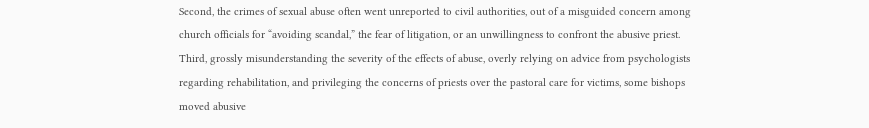Second, the crimes of sexual abuse often went unreported to civil authorities, out of a misguided concern among church officials for “avoiding scandal,” the fear of litigation, or an unwillingness to confront the abusive priest. Third, grossly misunderstanding the severity of the effects of abuse, overly relying on advice from psychologists regarding rehabilitation, and privileging the concerns of priests over the pastoral care for victims, some bishops moved abusive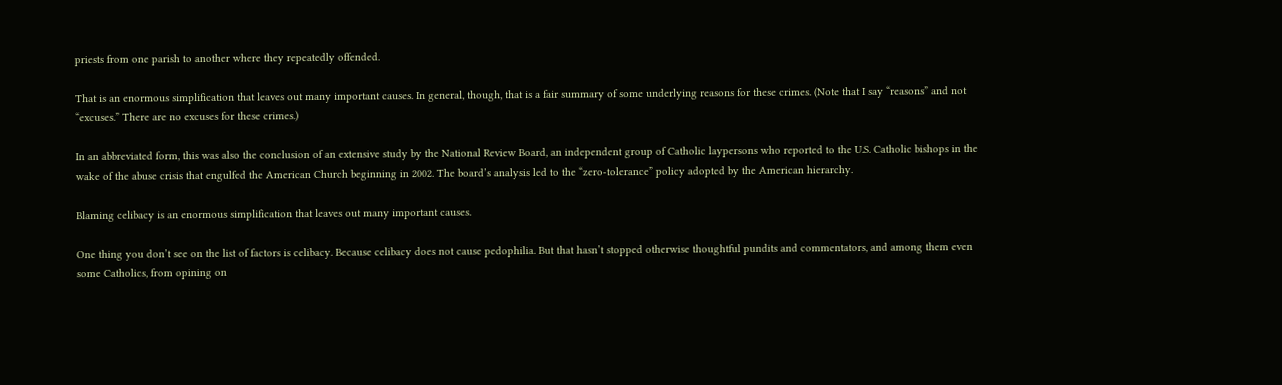priests from one parish to another where they repeatedly offended.

That is an enormous simplification that leaves out many important causes. In general, though, that is a fair summary of some underlying reasons for these crimes. (Note that I say “reasons” and not “excuses.” There are no excuses for these crimes.)

In an abbreviated form, this was also the conclusion of an extensive study by the National Review Board, an independent group of Catholic laypersons who reported to the U.S. Catholic bishops in the wake of the abuse crisis that engulfed the American Church beginning in 2002. The board’s analysis led to the “zero-tolerance” policy adopted by the American hierarchy.

Blaming celibacy is an enormous simplification that leaves out many important causes.

One thing you don’t see on the list of factors is celibacy. Because celibacy does not cause pedophilia. But that hasn’t stopped otherwise thoughtful pundits and commentators, and among them even some Catholics, from opining on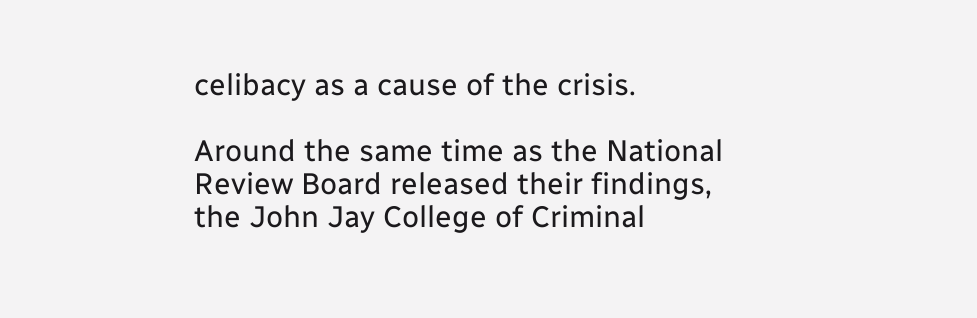celibacy as a cause of the crisis.

Around the same time as the National Review Board released their findings, the John Jay College of Criminal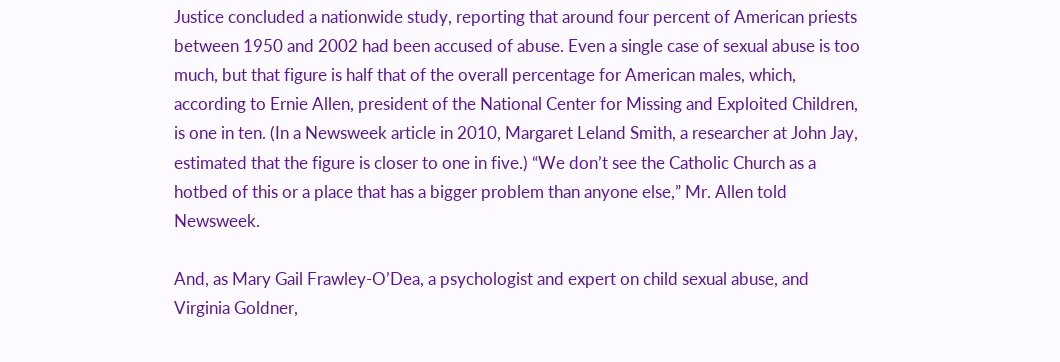Justice concluded a nationwide study, reporting that around four percent of American priests between 1950 and 2002 had been accused of abuse. Even a single case of sexual abuse is too much, but that figure is half that of the overall percentage for American males, which, according to Ernie Allen, president of the National Center for Missing and Exploited Children, is one in ten. (In a Newsweek article in 2010, Margaret Leland Smith, a researcher at John Jay, estimated that the figure is closer to one in five.) “We don’t see the Catholic Church as a hotbed of this or a place that has a bigger problem than anyone else,” Mr. Allen told Newsweek.

And, as Mary Gail Frawley-O’Dea, a psychologist and expert on child sexual abuse, and Virginia Goldner,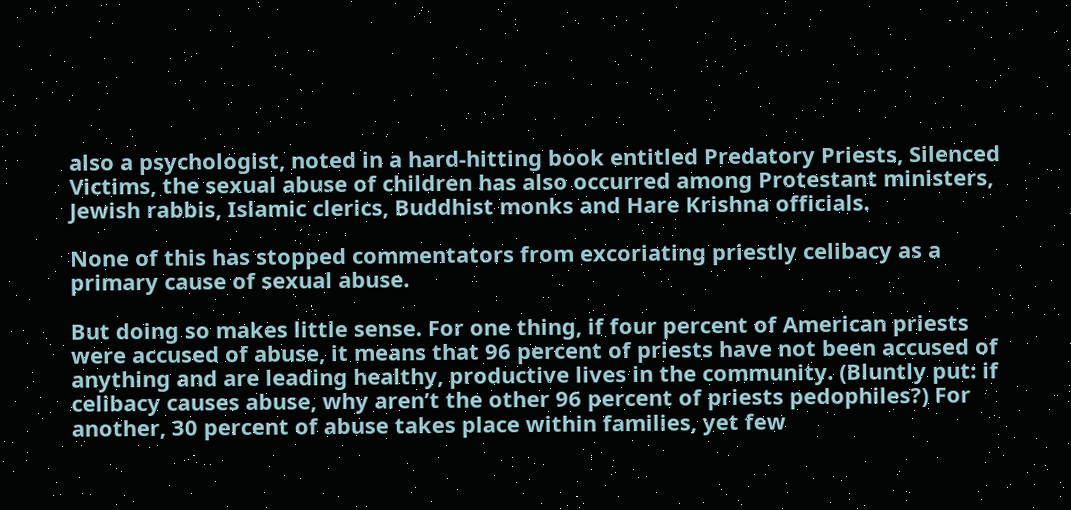also a psychologist, noted in a hard-hitting book entitled Predatory Priests, Silenced Victims, the sexual abuse of children has also occurred among Protestant ministers, Jewish rabbis, Islamic clerics, Buddhist monks and Hare Krishna officials.

None of this has stopped commentators from excoriating priestly celibacy as a primary cause of sexual abuse.

But doing so makes little sense. For one thing, if four percent of American priests were accused of abuse, it means that 96 percent of priests have not been accused of anything and are leading healthy, productive lives in the community. (Bluntly put: if celibacy causes abuse, why aren’t the other 96 percent of priests pedophiles?) For another, 30 percent of abuse takes place within families, yet few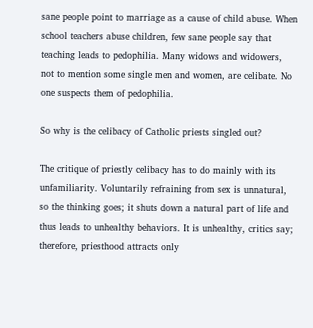sane people point to marriage as a cause of child abuse. When school teachers abuse children, few sane people say that teaching leads to pedophilia. Many widows and widowers, not to mention some single men and women, are celibate. No one suspects them of pedophilia.

So why is the celibacy of Catholic priests singled out?

The critique of priestly celibacy has to do mainly with its unfamiliarity. Voluntarily refraining from sex is unnatural, so the thinking goes; it shuts down a natural part of life and thus leads to unhealthy behaviors. It is unhealthy, critics say; therefore, priesthood attracts only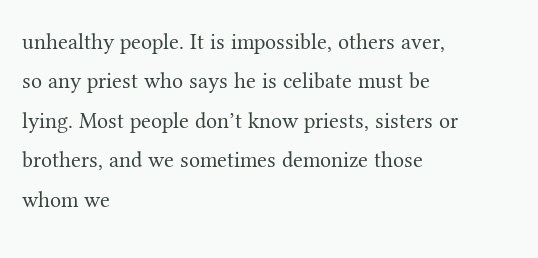unhealthy people. It is impossible, others aver, so any priest who says he is celibate must be lying. Most people don’t know priests, sisters or brothers, and we sometimes demonize those whom we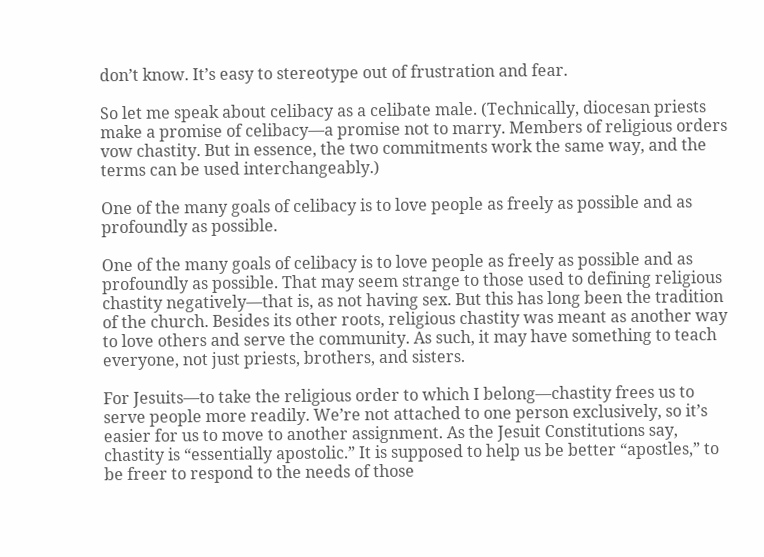don’t know. It’s easy to stereotype out of frustration and fear.

So let me speak about celibacy as a celibate male. (Technically, diocesan priests make a promise of celibacy—a promise not to marry. Members of religious orders vow chastity. But in essence, the two commitments work the same way, and the terms can be used interchangeably.)

One of the many goals of celibacy is to love people as freely as possible and as profoundly as possible.

One of the many goals of celibacy is to love people as freely as possible and as profoundly as possible. That may seem strange to those used to defining religious chastity negatively—that is, as not having sex. But this has long been the tradition of the church. Besides its other roots, religious chastity was meant as another way to love others and serve the community. As such, it may have something to teach everyone, not just priests, brothers, and sisters.

For Jesuits—to take the religious order to which I belong—chastity frees us to serve people more readily. We’re not attached to one person exclusively, so it’s easier for us to move to another assignment. As the Jesuit Constitutions say, chastity is “essentially apostolic.” It is supposed to help us be better “apostles,” to be freer to respond to the needs of those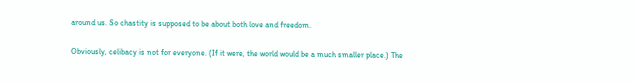around us. So chastity is supposed to be about both love and freedom.

Obviously, celibacy is not for everyone. (If it were, the world would be a much smaller place.) The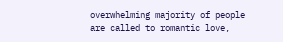overwhelming majority of people are called to romantic love,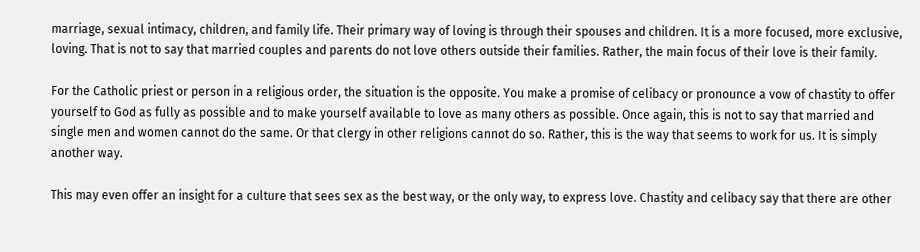marriage, sexual intimacy, children, and family life. Their primary way of loving is through their spouses and children. It is a more focused, more exclusive, loving. That is not to say that married couples and parents do not love others outside their families. Rather, the main focus of their love is their family.

For the Catholic priest or person in a religious order, the situation is the opposite. You make a promise of celibacy or pronounce a vow of chastity to offer yourself to God as fully as possible and to make yourself available to love as many others as possible. Once again, this is not to say that married and single men and women cannot do the same. Or that clergy in other religions cannot do so. Rather, this is the way that seems to work for us. It is simply another way.

This may even offer an insight for a culture that sees sex as the best way, or the only way, to express love. Chastity and celibacy say that there are other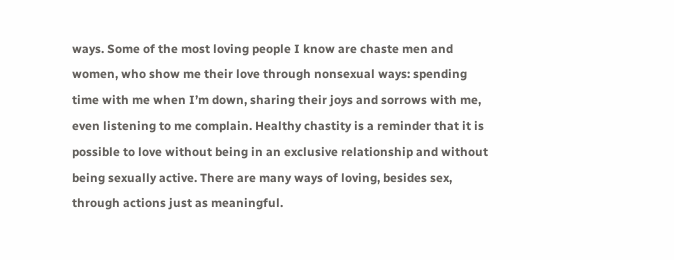ways. Some of the most loving people I know are chaste men and women, who show me their love through nonsexual ways: spending time with me when I’m down, sharing their joys and sorrows with me, even listening to me complain. Healthy chastity is a reminder that it is possible to love without being in an exclusive relationship and without being sexually active. There are many ways of loving, besides sex, through actions just as meaningful.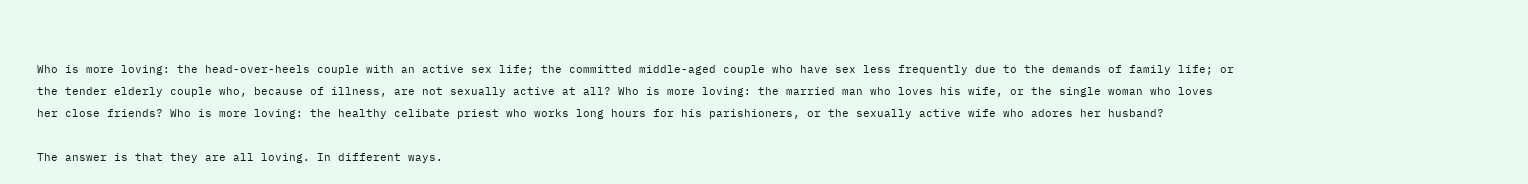Who is more loving: the head-over-heels couple with an active sex life; the committed middle-aged couple who have sex less frequently due to the demands of family life; or the tender elderly couple who, because of illness, are not sexually active at all? Who is more loving: the married man who loves his wife, or the single woman who loves her close friends? Who is more loving: the healthy celibate priest who works long hours for his parishioners, or the sexually active wife who adores her husband?

The answer is that they are all loving. In different ways.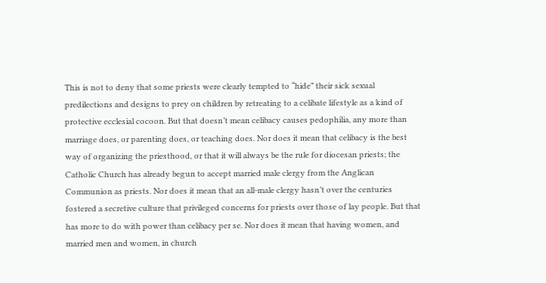This is not to deny that some priests were clearly tempted to “hide” their sick sexual predilections and designs to prey on children by retreating to a celibate lifestyle as a kind of protective ecclesial cocoon. But that doesn’t mean celibacy causes pedophilia, any more than marriage does, or parenting does, or teaching does. Nor does it mean that celibacy is the best way of organizing the priesthood, or that it will always be the rule for diocesan priests; the Catholic Church has already begun to accept married male clergy from the Anglican Communion as priests. Nor does it mean that an all-male clergy hasn’t over the centuries fostered a secretive culture that privileged concerns for priests over those of lay people. But that has more to do with power than celibacy per se. Nor does it mean that having women, and married men and women, in church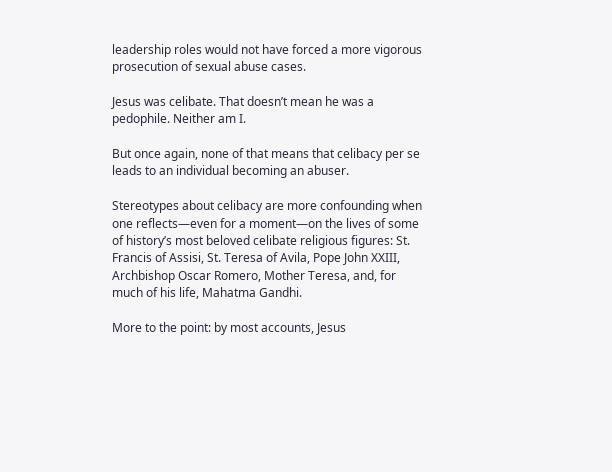leadership roles would not have forced a more vigorous prosecution of sexual abuse cases.

Jesus was celibate. That doesn’t mean he was a pedophile. Neither am I.

But once again, none of that means that celibacy per se leads to an individual becoming an abuser.

Stereotypes about celibacy are more confounding when one reflects—even for a moment—on the lives of some of history’s most beloved celibate religious figures: St. Francis of Assisi, St. Teresa of Avila, Pope John XXIII, Archbishop Oscar Romero, Mother Teresa, and, for much of his life, Mahatma Gandhi.

More to the point: by most accounts, Jesus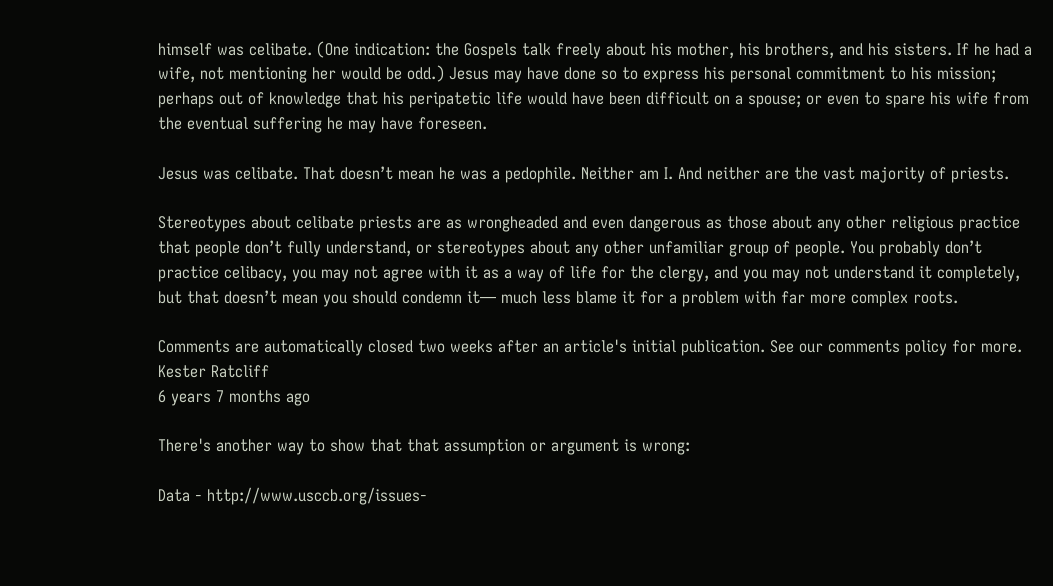himself was celibate. (One indication: the Gospels talk freely about his mother, his brothers, and his sisters. If he had a wife, not mentioning her would be odd.) Jesus may have done so to express his personal commitment to his mission; perhaps out of knowledge that his peripatetic life would have been difficult on a spouse; or even to spare his wife from the eventual suffering he may have foreseen.

Jesus was celibate. That doesn’t mean he was a pedophile. Neither am I. And neither are the vast majority of priests.

Stereotypes about celibate priests are as wrongheaded and even dangerous as those about any other religious practice that people don’t fully understand, or stereotypes about any other unfamiliar group of people. You probably don’t practice celibacy, you may not agree with it as a way of life for the clergy, and you may not understand it completely, but that doesn’t mean you should condemn it— much less blame it for a problem with far more complex roots.

Comments are automatically closed two weeks after an article's initial publication. See our comments policy for more.
Kester Ratcliff
6 years 7 months ago

There's another way to show that that assumption or argument is wrong:

Data - http://www.usccb.org/issues-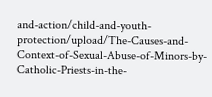and-action/child-and-youth-protection/upload/The-Causes-and-Context-of-Sexual-Abuse-of-Minors-by-Catholic-Priests-in-the-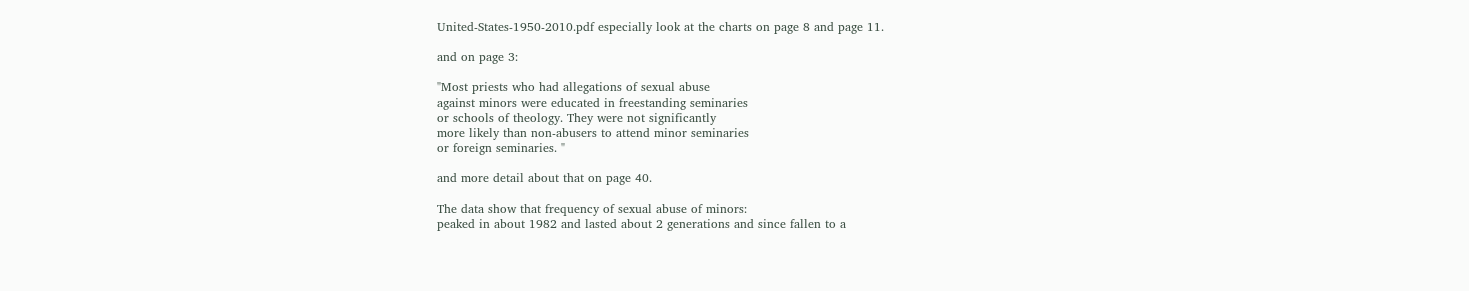United-States-1950-2010.pdf especially look at the charts on page 8 and page 11.

and on page 3:

"Most priests who had allegations of sexual abuse
against minors were educated in freestanding seminaries
or schools of theology. They were not significantly
more likely than non-abusers to attend minor seminaries
or foreign seminaries. "

and more detail about that on page 40.

The data show that frequency of sexual abuse of minors:
peaked in about 1982 and lasted about 2 generations and since fallen to a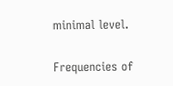minimal level.

Frequencies of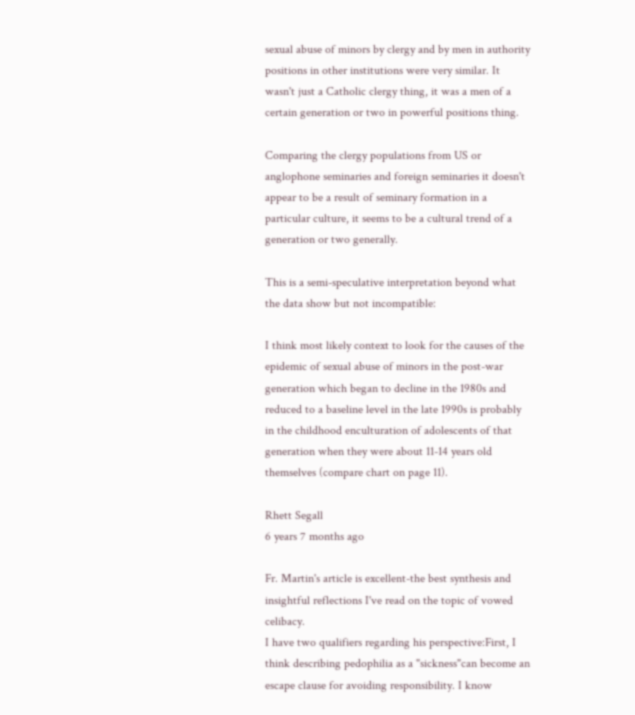sexual abuse of minors by clergy and by men in authority positions in other institutions were very similar. It wasn't just a Catholic clergy thing, it was a men of a certain generation or two in powerful positions thing.

Comparing the clergy populations from US or anglophone seminaries and foreign seminaries it doesn't appear to be a result of seminary formation in a particular culture, it seems to be a cultural trend of a generation or two generally.

This is a semi-speculative interpretation beyond what the data show but not incompatible:

I think most likely context to look for the causes of the epidemic of sexual abuse of minors in the post-war generation which began to decline in the 1980s and reduced to a baseline level in the late 1990s is probably in the childhood enculturation of adolescents of that generation when they were about 11-14 years old themselves (compare chart on page 11).

Rhett Segall
6 years 7 months ago

Fr. Martin's article is excellent-the best synthesis and insightful reflections I've read on the topic of vowed celibacy.
I have two qualifiers regarding his perspective:First, I think describing pedophilia as a "sickness"can become an escape clause for avoiding responsibility. I know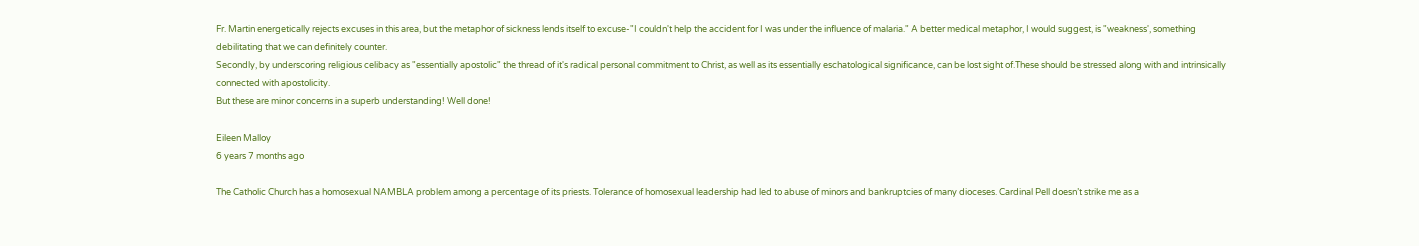Fr. Martin energetically rejects excuses in this area, but the metaphor of sickness lends itself to excuse-"I couldn't help the accident for I was under the influence of malaria." A better medical metaphor, I would suggest, is "weakness', something debilitating that we can definitely counter.
Secondly, by underscoring religious celibacy as "essentially apostolic" the thread of it's radical personal commitment to Christ, as well as its essentially eschatological significance, can be lost sight of.These should be stressed along with and intrinsically connected with apostolicity.
But these are minor concerns in a superb understanding! Well done!

Eileen Malloy
6 years 7 months ago

The Catholic Church has a homosexual NAMBLA problem among a percentage of its priests. Tolerance of homosexual leadership had led to abuse of minors and bankruptcies of many dioceses. Cardinal Pell doesn’t strike me as a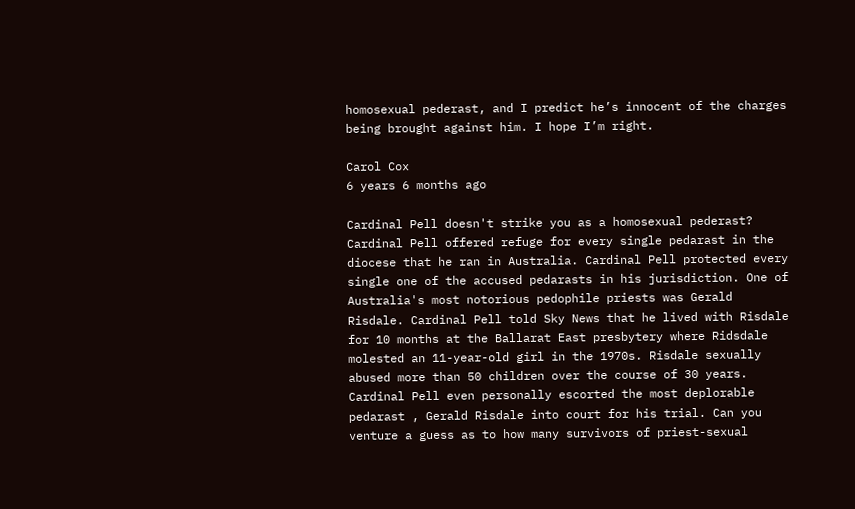homosexual pederast, and I predict he’s innocent of the charges being brought against him. I hope I’m right.

Carol Cox
6 years 6 months ago

Cardinal Pell doesn't strike you as a homosexual pederast? Cardinal Pell offered refuge for every single pedarast in the diocese that he ran in Australia. Cardinal Pell protected every single one of the accused pedarasts in his jurisdiction. One of Australia's most notorious pedophile priests was Gerald Risdale. Cardinal Pell told Sky News that he lived with Risdale for 10 months at the Ballarat East presbytery where Ridsdale molested an 11-year-old girl in the 1970s. Risdale sexually abused more than 50 children over the course of 30 years. Cardinal Pell even personally escorted the most deplorable pedarast , Gerald Risdale into court for his trial. Can you venture a guess as to how many survivors of priest-sexual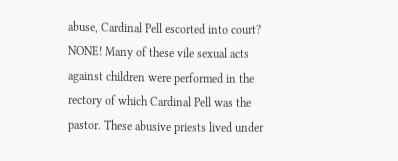abuse, Cardinal Pell escorted into court? NONE! Many of these vile sexual acts against children were performed in the rectory of which Cardinal Pell was the pastor. These abusive priests lived under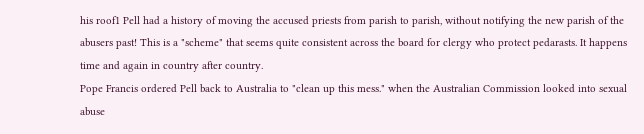his roof1 Pell had a history of moving the accused priests from parish to parish, without notifying the new parish of the abusers past! This is a "scheme" that seems quite consistent across the board for clergy who protect pedarasts. It happens time and again in country after country.
Pope Francis ordered Pell back to Australia to "clean up this mess." when the Australian Commission looked into sexual abuse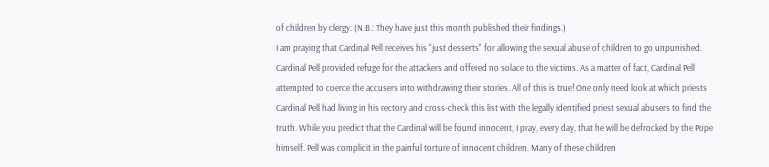of children by clergy. (N.B.: They have just this month published their findings.)
I am praying that Cardinal Pell receives his "just desserts" for allowing the sexual abuse of children to go unpunished. Cardinal Pell provided refuge for the attackers and offered no solace to the victims. As a matter of fact, Cardinal Pell attempted to coerce the accusers into withdrawing their stories. All of this is true! One only need look at which priests Cardinal Pell had living in his rectory and cross-check this list with the legally identified priest sexual abusers to find the truth. While you predict that the Cardinal will be found innocent, I pray, every day, that he will be defrocked by the Pope himself. Pell was complicit in the painful torture of innocent children. Many of these children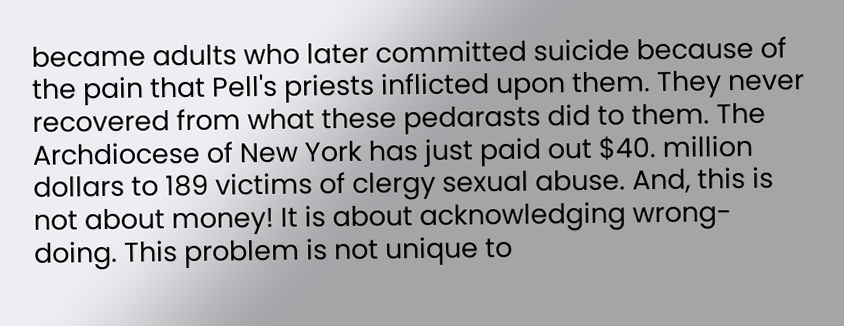became adults who later committed suicide because of the pain that Pell's priests inflicted upon them. They never recovered from what these pedarasts did to them. The Archdiocese of New York has just paid out $40. million dollars to 189 victims of clergy sexual abuse. And, this is not about money! It is about acknowledging wrong-doing. This problem is not unique to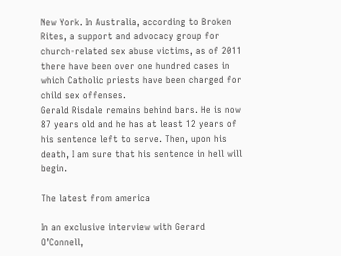New York. In Australia, according to Broken Rites, a support and advocacy group for church-related sex abuse victims, as of 2011 there have been over one hundred cases in which Catholic priests have been charged for child sex offenses.
Gerald Risdale remains behind bars. He is now 87 years old and he has at least 12 years of his sentence left to serve. Then, upon his death, I am sure that his sentence in hell will begin.

The latest from america

In an exclusive interview with Gerard O’Connell,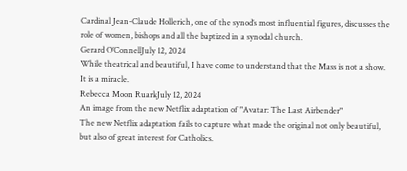Cardinal Jean-Claude Hollerich, one of the synod’s most influential figures, discusses the role of women, bishops and all the baptized in a synodal church.
Gerard O’ConnellJuly 12, 2024
While theatrical and beautiful, I have come to understand that the Mass is not a show. It is a miracle.
Rebecca Moon RuarkJuly 12, 2024
An image from the new Netflix adaptation of "Avatar: The Last Airbender"
The new Netflix adaptation fails to capture what made the original not only beautiful, but also of great interest for Catholics.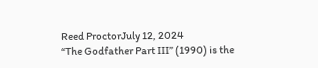Reed ProctorJuly 12, 2024
“The Godfather Part III” (1990) is the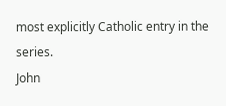most explicitly Catholic entry in the series.
John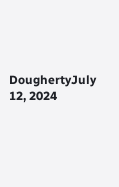DoughertyJuly 12, 2024